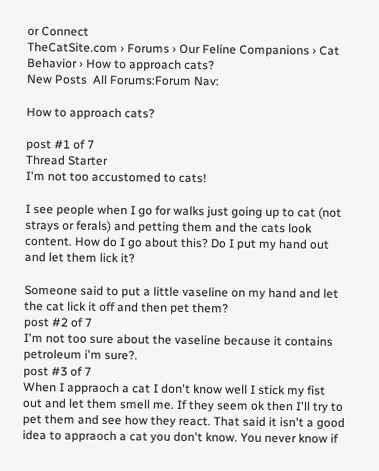or Connect
TheCatSite.com › Forums › Our Feline Companions › Cat Behavior › How to approach cats?
New Posts  All Forums:Forum Nav:

How to approach cats?

post #1 of 7
Thread Starter
I'm not too accustomed to cats!

I see people when I go for walks just going up to cat (not strays or ferals) and petting them and the cats look content. How do I go about this? Do I put my hand out and let them lick it?

Someone said to put a little vaseline on my hand and let the cat lick it off and then pet them?
post #2 of 7
I'm not too sure about the vaseline because it contains petroleum i'm sure?.
post #3 of 7
When I appraoch a cat I don't know well I stick my fist out and let them smell me. If they seem ok then I'll try to pet them and see how they react. That said it isn't a good idea to appraoch a cat you don't know. You never know if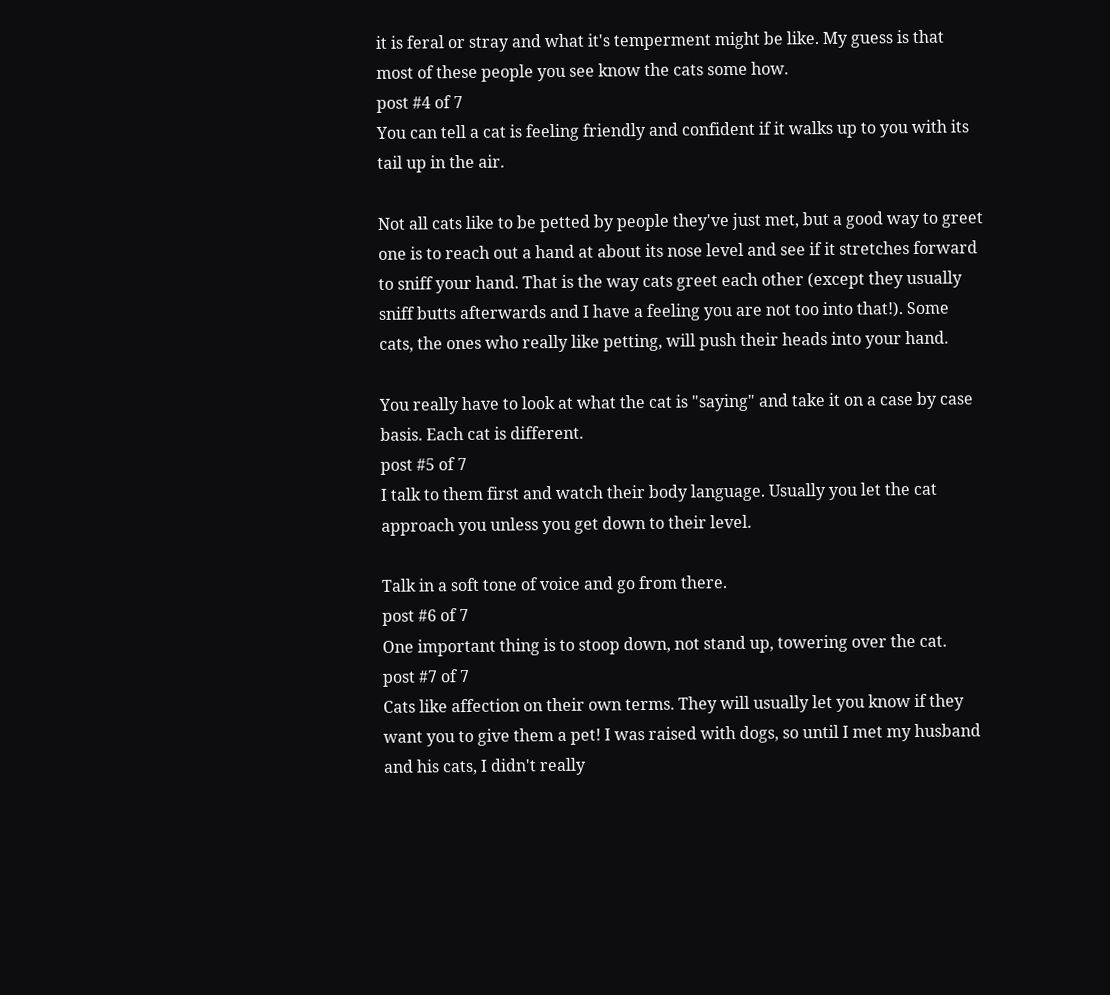it is feral or stray and what it's temperment might be like. My guess is that most of these people you see know the cats some how.
post #4 of 7
You can tell a cat is feeling friendly and confident if it walks up to you with its tail up in the air.

Not all cats like to be petted by people they've just met, but a good way to greet one is to reach out a hand at about its nose level and see if it stretches forward to sniff your hand. That is the way cats greet each other (except they usually sniff butts afterwards and I have a feeling you are not too into that!). Some cats, the ones who really like petting, will push their heads into your hand.

You really have to look at what the cat is "saying" and take it on a case by case basis. Each cat is different.
post #5 of 7
I talk to them first and watch their body language. Usually you let the cat approach you unless you get down to their level.

Talk in a soft tone of voice and go from there.
post #6 of 7
One important thing is to stoop down, not stand up, towering over the cat.
post #7 of 7
Cats like affection on their own terms. They will usually let you know if they want you to give them a pet! I was raised with dogs, so until I met my husband and his cats, I didn't really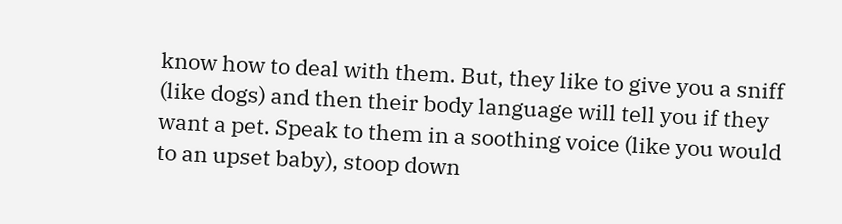know how to deal with them. But, they like to give you a sniff (like dogs) and then their body language will tell you if they want a pet. Speak to them in a soothing voice (like you would to an upset baby), stoop down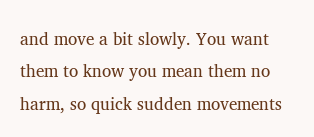and move a bit slowly. You want them to know you mean them no harm, so quick sudden movements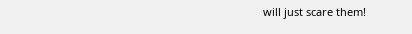will just scare them!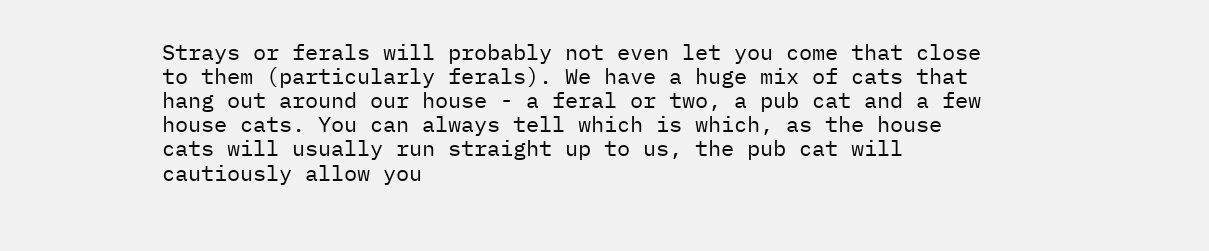Strays or ferals will probably not even let you come that close to them (particularly ferals). We have a huge mix of cats that hang out around our house - a feral or two, a pub cat and a few house cats. You can always tell which is which, as the house cats will usually run straight up to us, the pub cat will cautiously allow you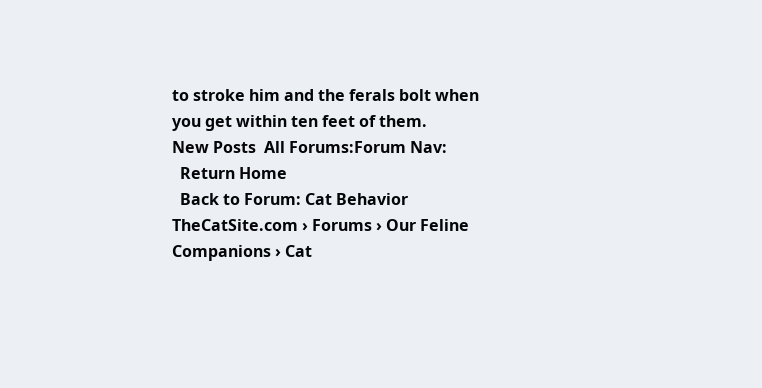to stroke him and the ferals bolt when you get within ten feet of them.
New Posts  All Forums:Forum Nav:
  Return Home
  Back to Forum: Cat Behavior
TheCatSite.com › Forums › Our Feline Companions › Cat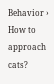Behavior › How to approach cats?